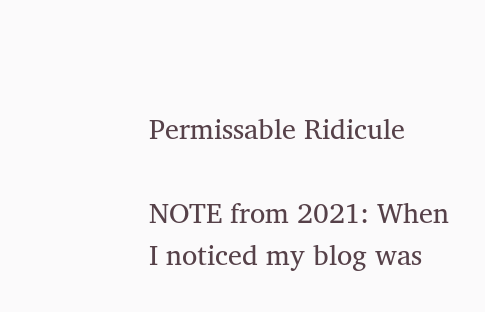Permissable Ridicule

NOTE from 2021: When I noticed my blog was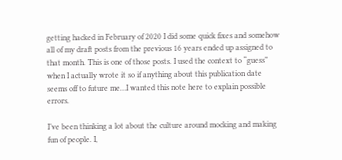getting hacked in February of 2020 I did some quick fixes and somehow all of my draft posts from the previous 16 years ended up assigned to that month. This is one of those posts. I used the context to “guess” when I actually wrote it so if anything about this publication date seems off to future me…I wanted this note here to explain possible errors.

I’ve been thinking a lot about the culture around mocking and making fun of people. I,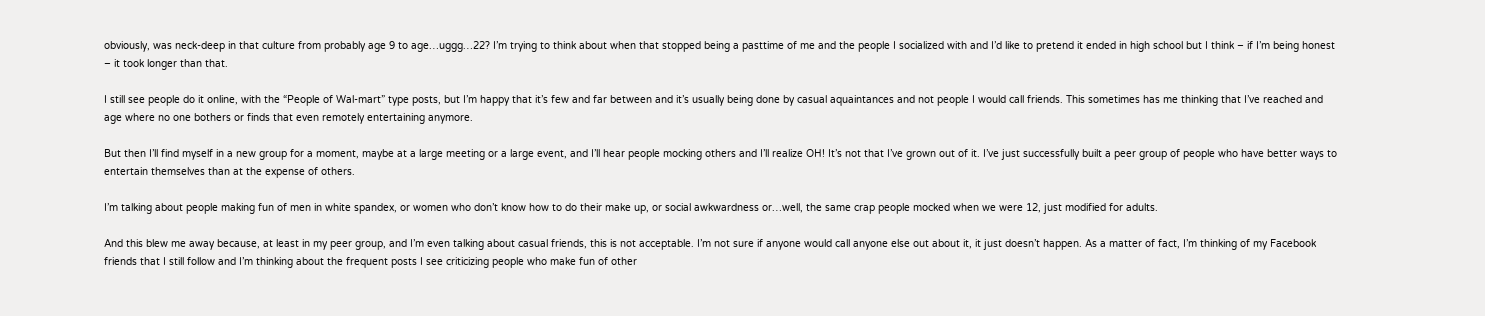obviously, was neck-deep in that culture from probably age 9 to age…uggg…22? I’m trying to think about when that stopped being a pasttime of me and the people I socialized with and I’d like to pretend it ended in high school but I think – if I’m being honest – it took longer than that.

I still see people do it online, with the “People of Wal-mart” type posts, but I’m happy that it’s few and far between and it’s usually being done by casual aquaintances and not people I would call friends. This sometimes has me thinking that I’ve reached and age where no one bothers or finds that even remotely entertaining anymore.

But then I’ll find myself in a new group for a moment, maybe at a large meeting or a large event, and I’ll hear people mocking others and I’ll realize OH! It’s not that I’ve grown out of it. I’ve just successfully built a peer group of people who have better ways to entertain themselves than at the expense of others.

I’m talking about people making fun of men in white spandex, or women who don’t know how to do their make up, or social awkwardness or…well, the same crap people mocked when we were 12, just modified for adults.

And this blew me away because, at least in my peer group, and I’m even talking about casual friends, this is not acceptable. I’m not sure if anyone would call anyone else out about it, it just doesn’t happen. As a matter of fact, I’m thinking of my Facebook friends that I still follow and I’m thinking about the frequent posts I see criticizing people who make fun of other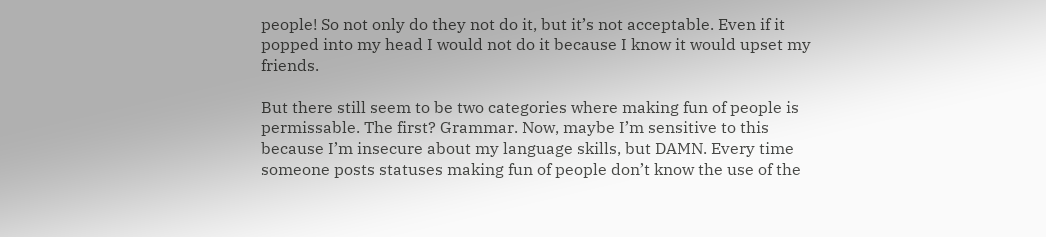people! So not only do they not do it, but it’s not acceptable. Even if it popped into my head I would not do it because I know it would upset my friends.

But there still seem to be two categories where making fun of people is permissable. The first? Grammar. Now, maybe I’m sensitive to this because I’m insecure about my language skills, but DAMN. Every time someone posts statuses making fun of people don’t know the use of the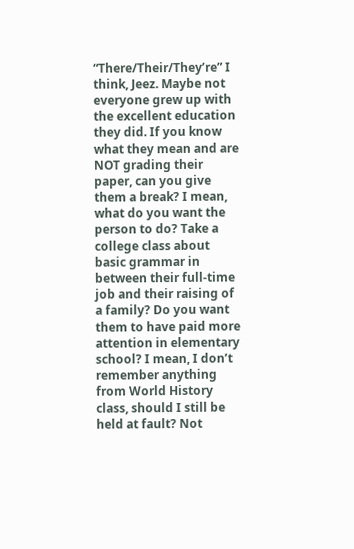“There/Their/They’re” I think, Jeez. Maybe not everyone grew up with the excellent education they did. If you know what they mean and are NOT grading their paper, can you give them a break? I mean, what do you want the person to do? Take a college class about basic grammar in between their full-time job and their raising of a family? Do you want them to have paid more attention in elementary school? I mean, I don’t remember anything from World History class, should I still be held at fault? Not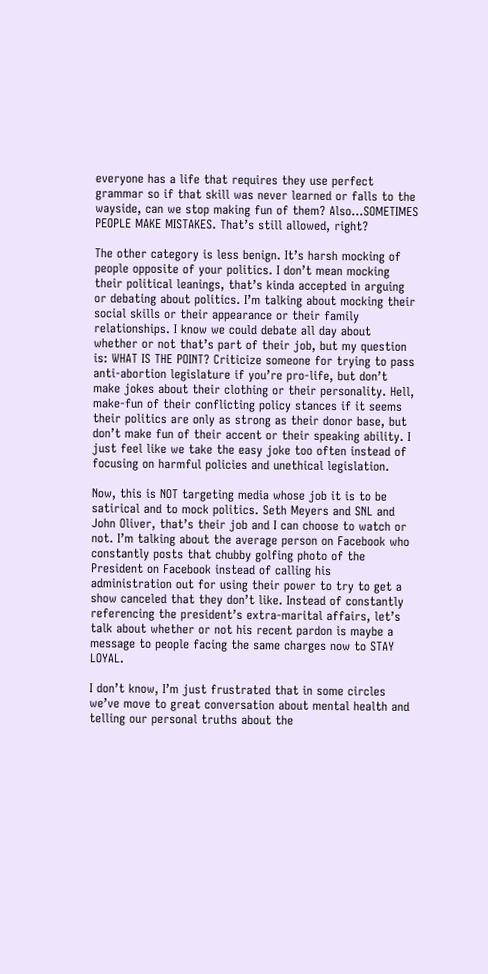everyone has a life that requires they use perfect grammar so if that skill was never learned or falls to the wayside, can we stop making fun of them? Also…SOMETIMES PEOPLE MAKE MISTAKES. That’s still allowed, right?

The other category is less benign. It’s harsh mocking of people opposite of your politics. I don’t mean mocking their political leanings, that’s kinda accepted in arguing or debating about politics. I’m talking about mocking their social skills or their appearance or their family relationships. I know we could debate all day about whether or not that’s part of their job, but my question is: WHAT IS THE POINT? Criticize someone for trying to pass anti-abortion legislature if you’re pro-life, but don’t make jokes about their clothing or their personality. Hell, make-fun of their conflicting policy stances if it seems their politics are only as strong as their donor base, but don’t make fun of their accent or their speaking ability. I just feel like we take the easy joke too often instead of focusing on harmful policies and unethical legislation.

Now, this is NOT targeting media whose job it is to be satirical and to mock politics. Seth Meyers and SNL and John Oliver, that’s their job and I can choose to watch or not. I’m talking about the average person on Facebook who constantly posts that chubby golfing photo of the President on Facebook instead of calling his administration out for using their power to try to get a show canceled that they don’t like. Instead of constantly referencing the president’s extra-marital affairs, let’s talk about whether or not his recent pardon is maybe a message to people facing the same charges now to STAY LOYAL.

I don’t know, I’m just frustrated that in some circles we’ve move to great conversation about mental health and telling our personal truths about the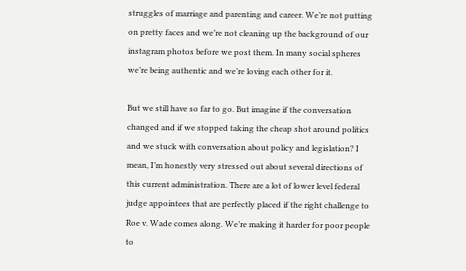struggles of marriage and parenting and career. We’re not putting on pretty faces and we’re not cleaning up the background of our instagram photos before we post them. In many social spheres we’re being authentic and we’re loving each other for it.

But we still have so far to go. But imagine if the conversation changed and if we stopped taking the cheap shot around politics and we stuck with conversation about policy and legislation? I mean, I’m honestly very stressed out about several directions of this current administration. There are a lot of lower level federal judge appointees that are perfectly placed if the right challenge to Roe v. Wade comes along. We’re making it harder for poor people to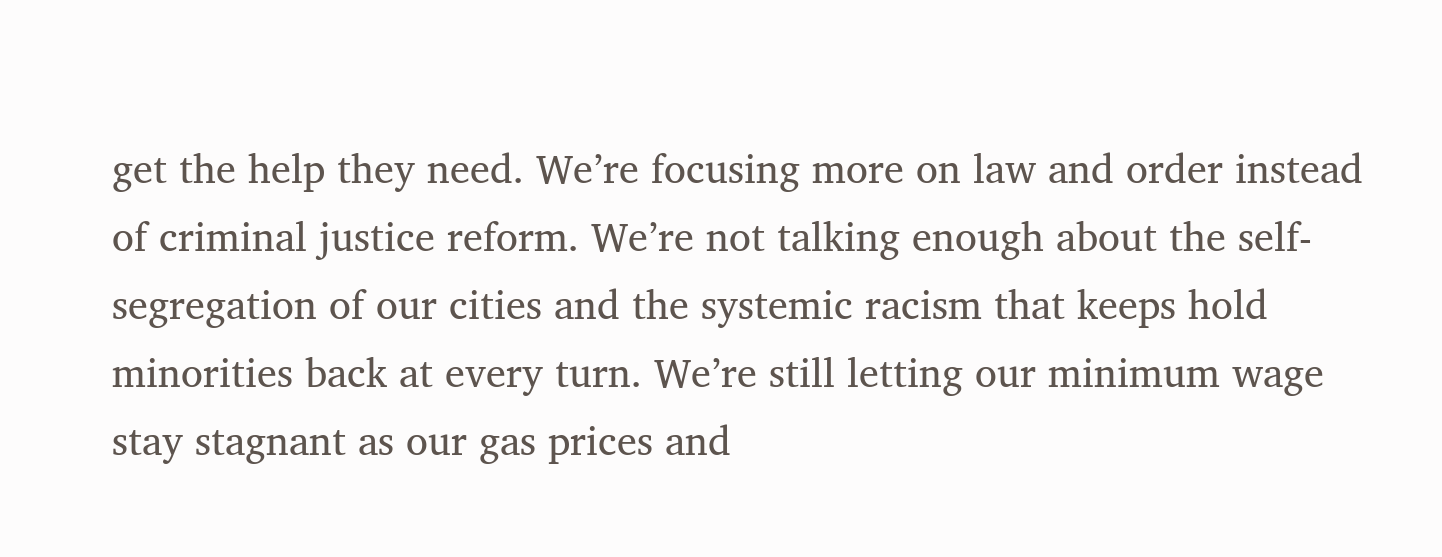get the help they need. We’re focusing more on law and order instead of criminal justice reform. We’re not talking enough about the self-segregation of our cities and the systemic racism that keeps hold minorities back at every turn. We’re still letting our minimum wage stay stagnant as our gas prices and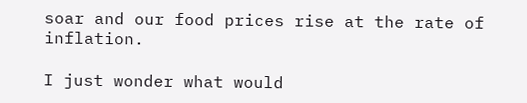soar and our food prices rise at the rate of inflation.

I just wonder what would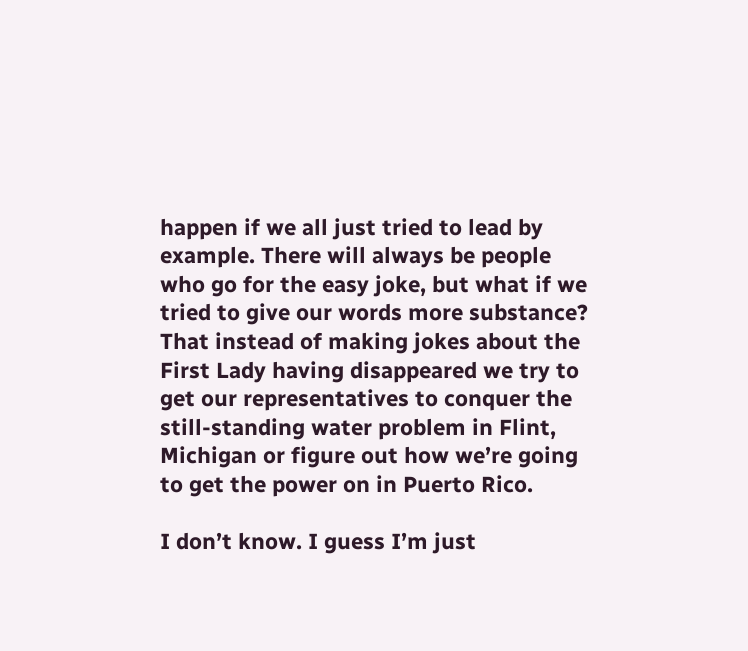happen if we all just tried to lead by example. There will always be people who go for the easy joke, but what if we tried to give our words more substance? That instead of making jokes about the First Lady having disappeared we try to get our representatives to conquer the still-standing water problem in Flint, Michigan or figure out how we’re going to get the power on in Puerto Rico.

I don’t know. I guess I’m just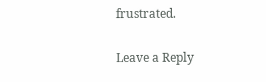frustrated.

Leave a Reply